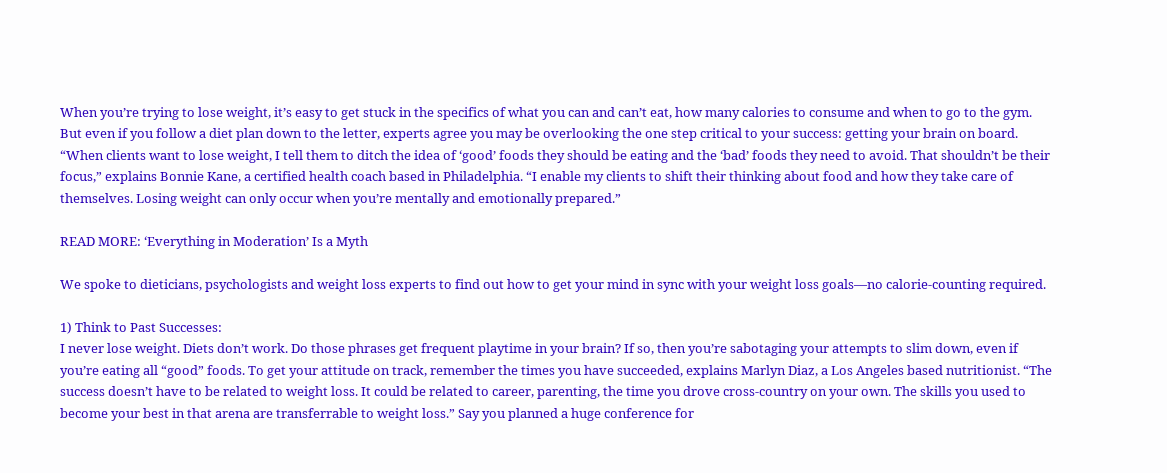When you’re trying to lose weight, it’s easy to get stuck in the specifics of what you can and can’t eat, how many calories to consume and when to go to the gym. But even if you follow a diet plan down to the letter, experts agree you may be overlooking the one step critical to your success: getting your brain on board. “When clients want to lose weight, I tell them to ditch the idea of ‘good’ foods they should be eating and the ‘bad’ foods they need to avoid. That shouldn’t be their focus,” explains Bonnie Kane, a certified health coach based in Philadelphia. “I enable my clients to shift their thinking about food and how they take care of themselves. Losing weight can only occur when you’re mentally and emotionally prepared.”

READ MORE: ‘Everything in Moderation’ Is a Myth

We spoke to dieticians, psychologists and weight loss experts to find out how to get your mind in sync with your weight loss goals—no calorie-counting required.

1) Think to Past Successes:
I never lose weight. Diets don’t work. Do those phrases get frequent playtime in your brain? If so, then you’re sabotaging your attempts to slim down, even if you’re eating all “good” foods. To get your attitude on track, remember the times you have succeeded, explains Marlyn Diaz, a Los Angeles based nutritionist. “The success doesn’t have to be related to weight loss. It could be related to career, parenting, the time you drove cross-country on your own. The skills you used to become your best in that arena are transferrable to weight loss.” Say you planned a huge conference for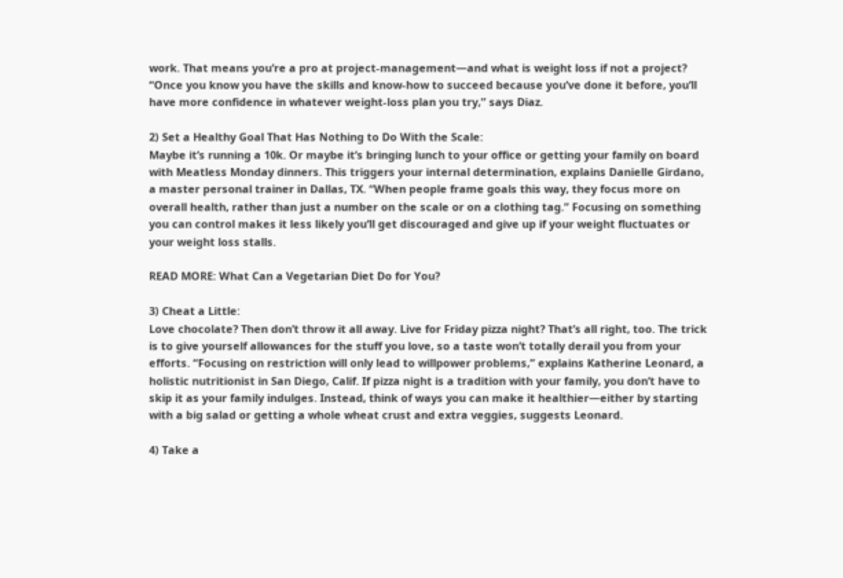work. That means you’re a pro at project-management—and what is weight loss if not a project? “Once you know you have the skills and know-how to succeed because you’ve done it before, you’ll have more confidence in whatever weight-loss plan you try,” says Diaz.

2) Set a Healthy Goal That Has Nothing to Do With the Scale:
Maybe it’s running a 10k. Or maybe it’s bringing lunch to your office or getting your family on board with Meatless Monday dinners. This triggers your internal determination, explains Danielle Girdano, a master personal trainer in Dallas, TX. “When people frame goals this way, they focus more on overall health, rather than just a number on the scale or on a clothing tag.” Focusing on something you can control makes it less likely you’ll get discouraged and give up if your weight fluctuates or your weight loss stalls.

READ MORE: What Can a Vegetarian Diet Do for You?

3) Cheat a Little:
Love chocolate? Then don’t throw it all away. Live for Friday pizza night? That’s all right, too. The trick is to give yourself allowances for the stuff you love, so a taste won’t totally derail you from your efforts. “Focusing on restriction will only lead to willpower problems,” explains Katherine Leonard, a holistic nutritionist in San Diego, Calif. If pizza night is a tradition with your family, you don’t have to skip it as your family indulges. Instead, think of ways you can make it healthier—either by starting with a big salad or getting a whole wheat crust and extra veggies, suggests Leonard.

4) Take a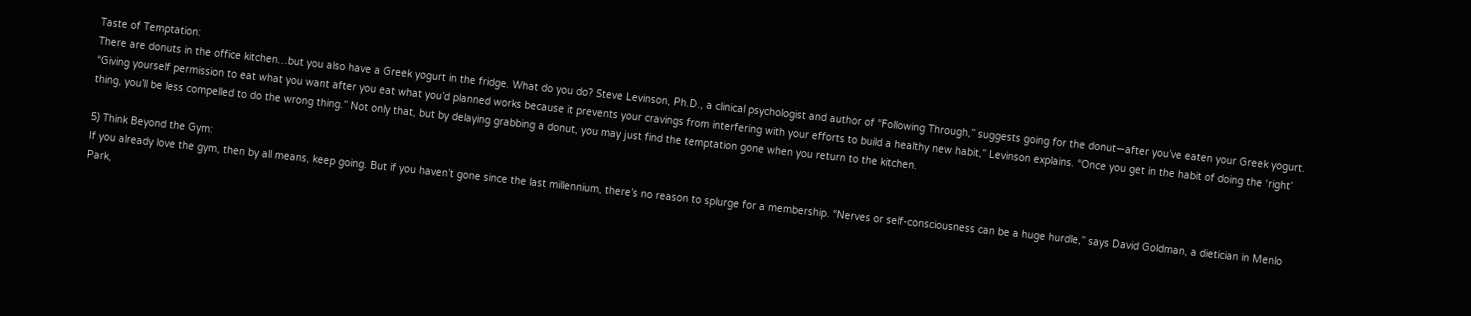Taste of Temptation:
There are donuts in the office kitchen…but you also have a Greek yogurt in the fridge. What do you do? Steve Levinson, Ph.D., a clinical psychologist and author of “Following Through,” suggests going for the donut—after you’ve eaten your Greek yogurt. “Giving yourself permission to eat what you want after you eat what you’d planned works because it prevents your cravings from interfering with your efforts to build a healthy new habit,” Levinson explains. “Once you get in the habit of doing the ‘right’ thing, you’ll be less compelled to do the wrong thing.” Not only that, but by delaying grabbing a donut, you may just find the temptation gone when you return to the kitchen.

5) Think Beyond the Gym:
If you already love the gym, then by all means, keep going. But if you haven’t gone since the last millennium, there’s no reason to splurge for a membership. “Nerves or self-consciousness can be a huge hurdle,” says David Goldman, a dietician in Menlo Park,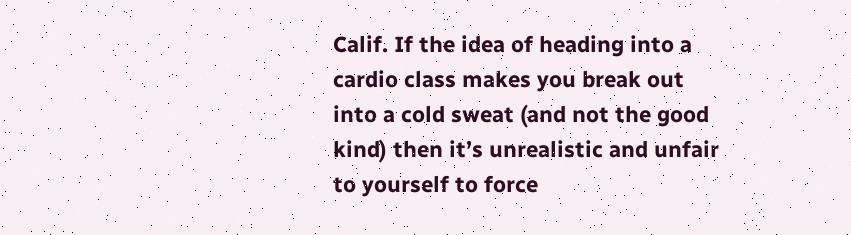Calif. If the idea of heading into a cardio class makes you break out into a cold sweat (and not the good kind) then it’s unrealistic and unfair to yourself to force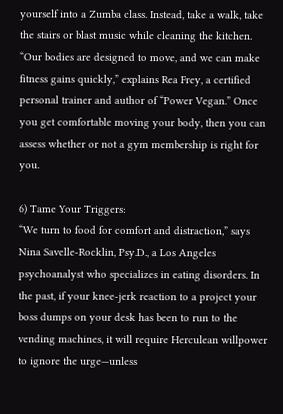yourself into a Zumba class. Instead, take a walk, take the stairs or blast music while cleaning the kitchen. “Our bodies are designed to move, and we can make fitness gains quickly,” explains Rea Frey, a certified personal trainer and author of “Power Vegan.” Once you get comfortable moving your body, then you can assess whether or not a gym membership is right for you.

6) Tame Your Triggers:
“We turn to food for comfort and distraction,” says Nina Savelle-Rocklin, Psy.D., a Los Angeles psychoanalyst who specializes in eating disorders. In the past, if your knee-jerk reaction to a project your boss dumps on your desk has been to run to the vending machines, it will require Herculean willpower to ignore the urge—unless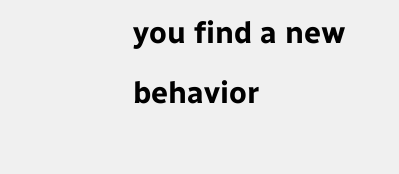you find a new behavior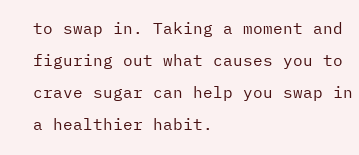to swap in. Taking a moment and figuring out what causes you to crave sugar can help you swap in a healthier habit.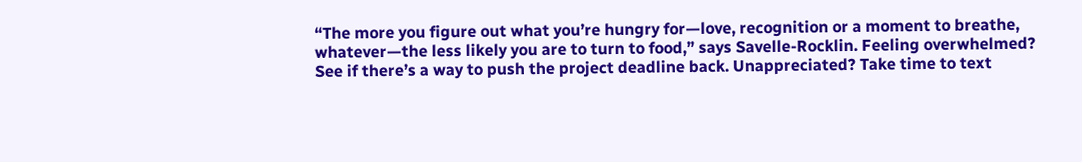“The more you figure out what you’re hungry for—love, recognition or a moment to breathe, whatever—the less likely you are to turn to food,” says Savelle-Rocklin. Feeling overwhelmed? See if there’s a way to push the project deadline back. Unappreciated? Take time to text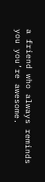a friend who always reminds you you’re awesome.